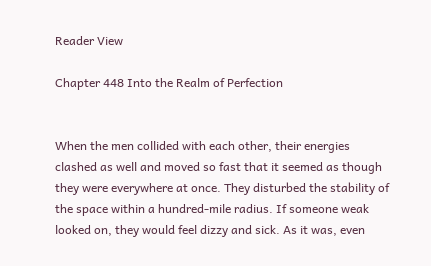Reader View

Chapter 448 Into the Realm of Perfection


When the men collided with each other, their energies clashed as well and moved so fast that it seemed as though they were everywhere at once. They disturbed the stability of the space within a hundred-mile radius. If someone weak looked on, they would feel dizzy and sick. As it was, even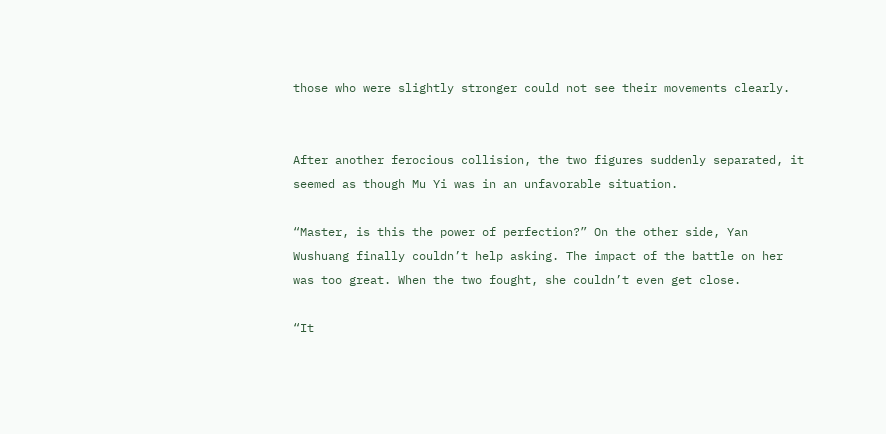those who were slightly stronger could not see their movements clearly.


After another ferocious collision, the two figures suddenly separated, it seemed as though Mu Yi was in an unfavorable situation.

“Master, is this the power of perfection?” On the other side, Yan Wushuang finally couldn’t help asking. The impact of the battle on her was too great. When the two fought, she couldn’t even get close.

“It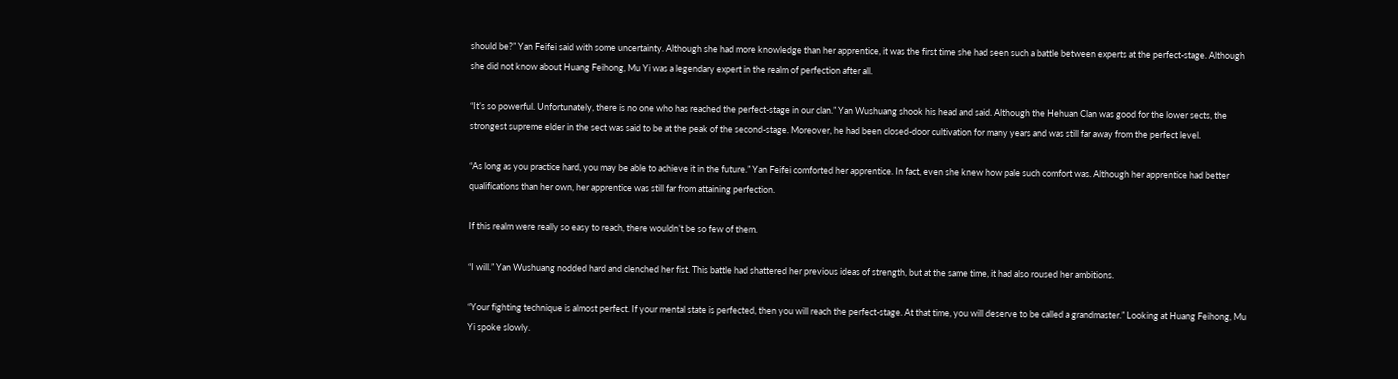should be?” Yan Feifei said with some uncertainty. Although she had more knowledge than her apprentice, it was the first time she had seen such a battle between experts at the perfect-stage. Although she did not know about Huang Feihong, Mu Yi was a legendary expert in the realm of perfection after all.

“It’s so powerful. Unfortunately, there is no one who has reached the perfect-stage in our clan.” Yan Wushuang shook his head and said. Although the Hehuan Clan was good for the lower sects, the strongest supreme elder in the sect was said to be at the peak of the second-stage. Moreover, he had been closed-door cultivation for many years and was still far away from the perfect level.

“As long as you practice hard, you may be able to achieve it in the future.” Yan Feifei comforted her apprentice. In fact, even she knew how pale such comfort was. Although her apprentice had better qualifications than her own, her apprentice was still far from attaining perfection.

If this realm were really so easy to reach, there wouldn’t be so few of them.

“I will.” Yan Wushuang nodded hard and clenched her fist. This battle had shattered her previous ideas of strength, but at the same time, it had also roused her ambitions.

“Your fighting technique is almost perfect. If your mental state is perfected, then you will reach the perfect-stage. At that time, you will deserve to be called a grandmaster.” Looking at Huang Feihong, Mu Yi spoke slowly.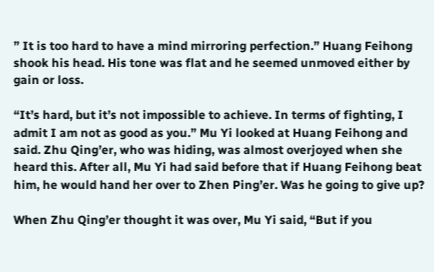” It is too hard to have a mind mirroring perfection.” Huang Feihong shook his head. His tone was flat and he seemed unmoved either by gain or loss.

“It’s hard, but it’s not impossible to achieve. In terms of fighting, I admit I am not as good as you.” Mu Yi looked at Huang Feihong and said. Zhu Qing’er, who was hiding, was almost overjoyed when she heard this. After all, Mu Yi had said before that if Huang Feihong beat him, he would hand her over to Zhen Ping’er. Was he going to give up?

When Zhu Qing’er thought it was over, Mu Yi said, “But if you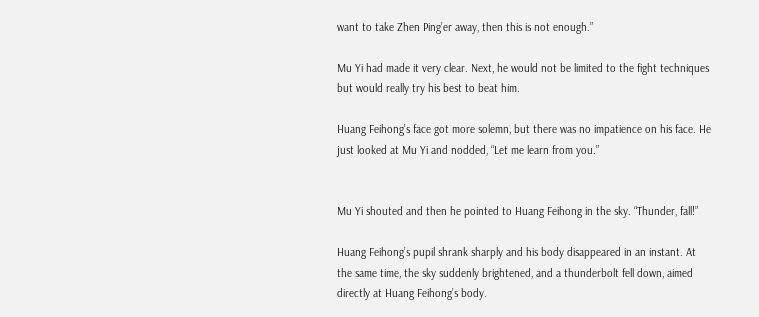want to take Zhen Ping’er away, then this is not enough.”

Mu Yi had made it very clear. Next, he would not be limited to the fight techniques but would really try his best to beat him.

Huang Feihong’s face got more solemn, but there was no impatience on his face. He just looked at Mu Yi and nodded, “Let me learn from you.”


Mu Yi shouted and then he pointed to Huang Feihong in the sky. “Thunder, fall!”

Huang Feihong’s pupil shrank sharply and his body disappeared in an instant. At the same time, the sky suddenly brightened, and a thunderbolt fell down, aimed directly at Huang Feihong’s body.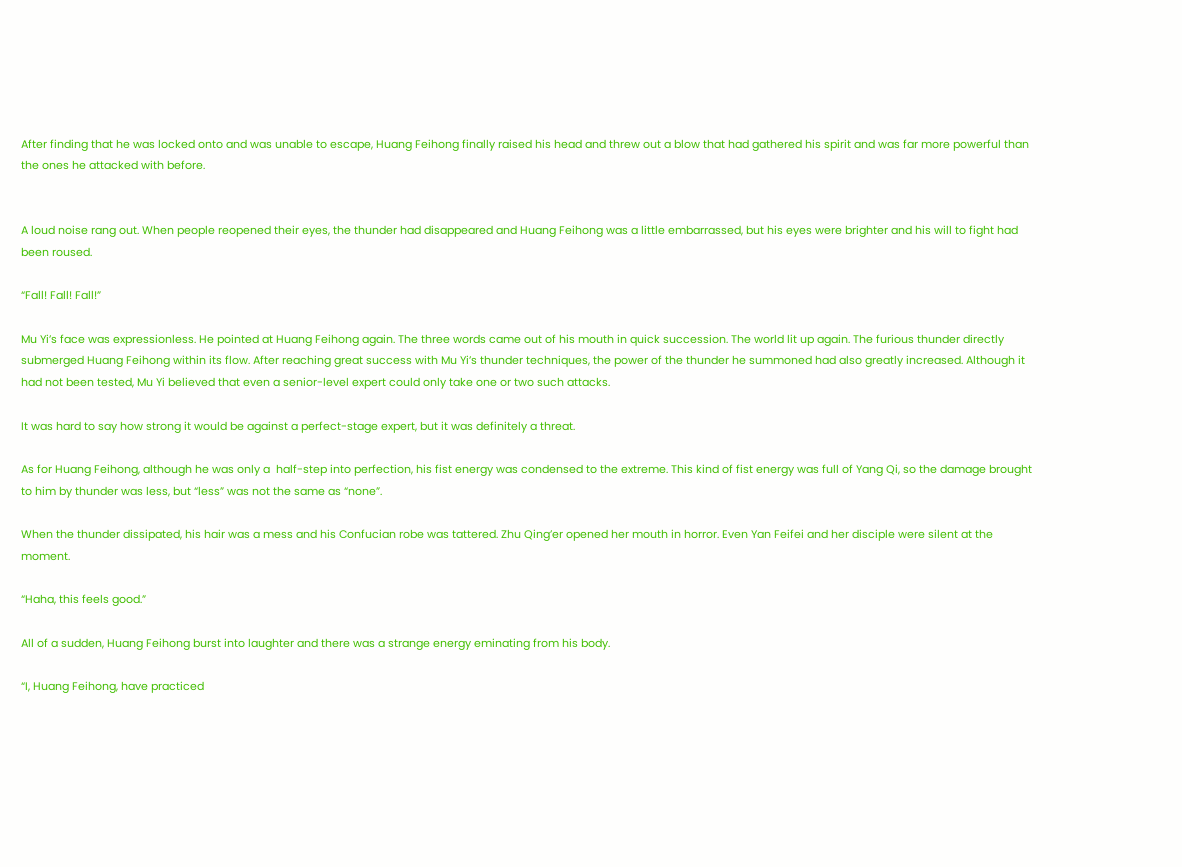After finding that he was locked onto and was unable to escape, Huang Feihong finally raised his head and threw out a blow that had gathered his spirit and was far more powerful than the ones he attacked with before.


A loud noise rang out. When people reopened their eyes, the thunder had disappeared and Huang Feihong was a little embarrassed, but his eyes were brighter and his will to fight had been roused.

“Fall! Fall! Fall!”

Mu Yi’s face was expressionless. He pointed at Huang Feihong again. The three words came out of his mouth in quick succession. The world lit up again. The furious thunder directly submerged Huang Feihong within its flow. After reaching great success with Mu Yi’s thunder techniques, the power of the thunder he summoned had also greatly increased. Although it had not been tested, Mu Yi believed that even a senior-level expert could only take one or two such attacks.

It was hard to say how strong it would be against a perfect-stage expert, but it was definitely a threat.

As for Huang Feihong, although he was only a  half-step into perfection, his fist energy was condensed to the extreme. This kind of fist energy was full of Yang Qi, so the damage brought to him by thunder was less, but “less” was not the same as “none”.

When the thunder dissipated, his hair was a mess and his Confucian robe was tattered. Zhu Qing’er opened her mouth in horror. Even Yan Feifei and her disciple were silent at the moment.

“Haha, this feels good.”

All of a sudden, Huang Feihong burst into laughter and there was a strange energy eminating from his body.

“I, Huang Feihong, have practiced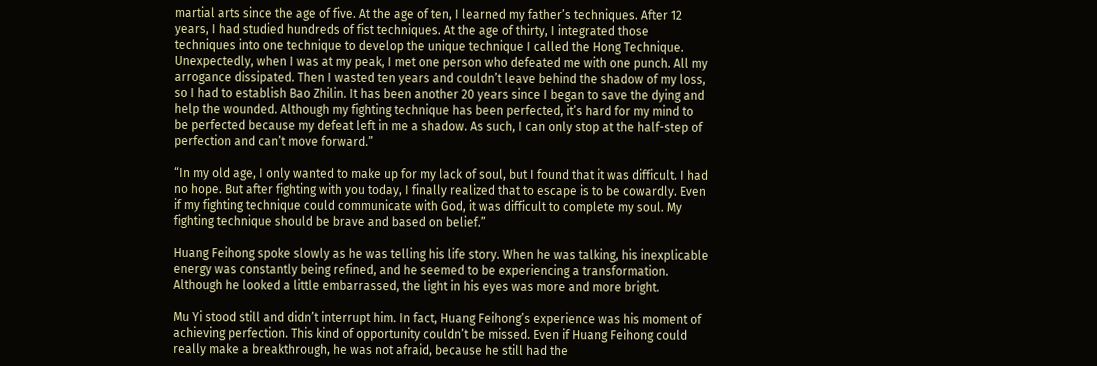martial arts since the age of five. At the age of ten, I learned my father’s techniques. After 12 years, I had studied hundreds of fist techniques. At the age of thirty, I integrated those techniques into one technique to develop the unique technique I called the Hong Technique. Unexpectedly, when I was at my peak, I met one person who defeated me with one punch. All my arrogance dissipated. Then I wasted ten years and couldn’t leave behind the shadow of my loss, so I had to establish Bao Zhilin. It has been another 20 years since I began to save the dying and help the wounded. Although my fighting technique has been perfected, it’s hard for my mind to be perfected because my defeat left in me a shadow. As such, I can only stop at the half-step of perfection and can’t move forward.”

“In my old age, I only wanted to make up for my lack of soul, but I found that it was difficult. I had no hope. But after fighting with you today, I finally realized that to escape is to be cowardly. Even if my fighting technique could communicate with God, it was difficult to complete my soul. My fighting technique should be brave and based on belief.”

Huang Feihong spoke slowly as he was telling his life story. When he was talking, his inexplicable energy was constantly being refined, and he seemed to be experiencing a transformation. Although he looked a little embarrassed, the light in his eyes was more and more bright.

Mu Yi stood still and didn’t interrupt him. In fact, Huang Feihong’s experience was his moment of achieving perfection. This kind of opportunity couldn’t be missed. Even if Huang Feihong could really make a breakthrough, he was not afraid, because he still had the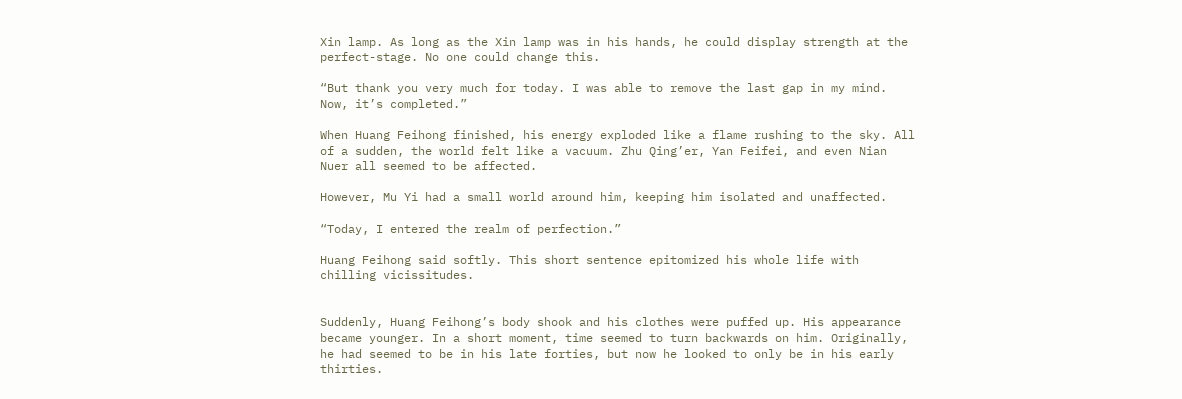Xin lamp. As long as the Xin lamp was in his hands, he could display strength at the perfect-stage. No one could change this.

“But thank you very much for today. I was able to remove the last gap in my mind. Now, it’s completed.”

When Huang Feihong finished, his energy exploded like a flame rushing to the sky. All of a sudden, the world felt like a vacuum. Zhu Qing’er, Yan Feifei, and even Nian Nuer all seemed to be affected.

However, Mu Yi had a small world around him, keeping him isolated and unaffected.

“Today, I entered the realm of perfection.”

Huang Feihong said softly. This short sentence epitomized his whole life with chilling vicissitudes.


Suddenly, Huang Feihong’s body shook and his clothes were puffed up. His appearance became younger. In a short moment, time seemed to turn backwards on him. Originally, he had seemed to be in his late forties, but now he looked to only be in his early thirties.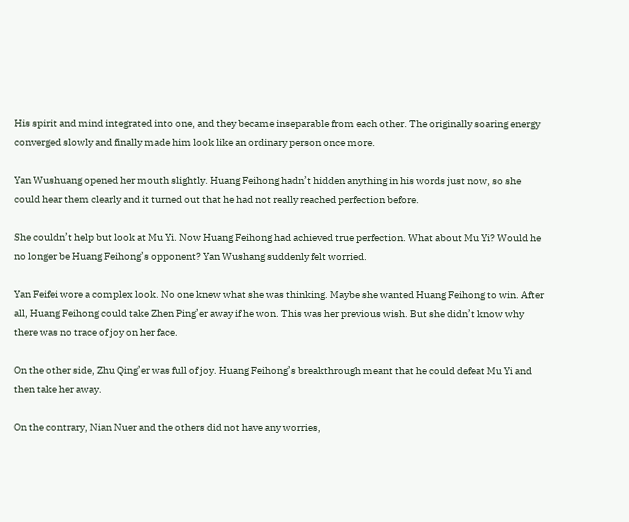His spirit and mind integrated into one, and they became inseparable from each other. The originally soaring energy converged slowly and finally made him look like an ordinary person once more.

Yan Wushuang opened her mouth slightly. Huang Feihong hadn’t hidden anything in his words just now, so she could hear them clearly and it turned out that he had not really reached perfection before.

She couldn’t help but look at Mu Yi. Now Huang Feihong had achieved true perfection. What about Mu Yi? Would he no longer be Huang Feihong’s opponent? Yan Wushang suddenly felt worried.

Yan Feifei wore a complex look. No one knew what she was thinking. Maybe she wanted Huang Feihong to win. After all, Huang Feihong could take Zhen Ping’er away if he won. This was her previous wish. But she didn’t know why there was no trace of joy on her face.

On the other side, Zhu Qing’er was full of joy. Huang Feihong’s breakthrough meant that he could defeat Mu Yi and then take her away.

On the contrary, Nian Nuer and the others did not have any worries,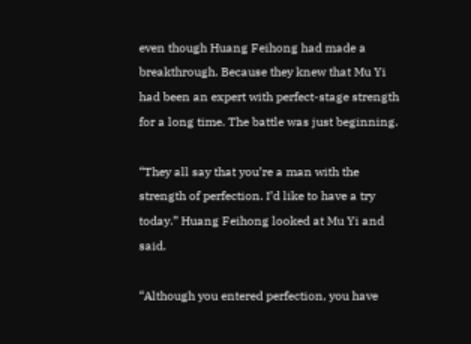even though Huang Feihong had made a breakthrough. Because they knew that Mu Yi had been an expert with perfect-stage strength for a long time. The battle was just beginning.

“They all say that you’re a man with the strength of perfection. I’d like to have a try today.” Huang Feihong looked at Mu Yi and said.

“Although you entered perfection, you have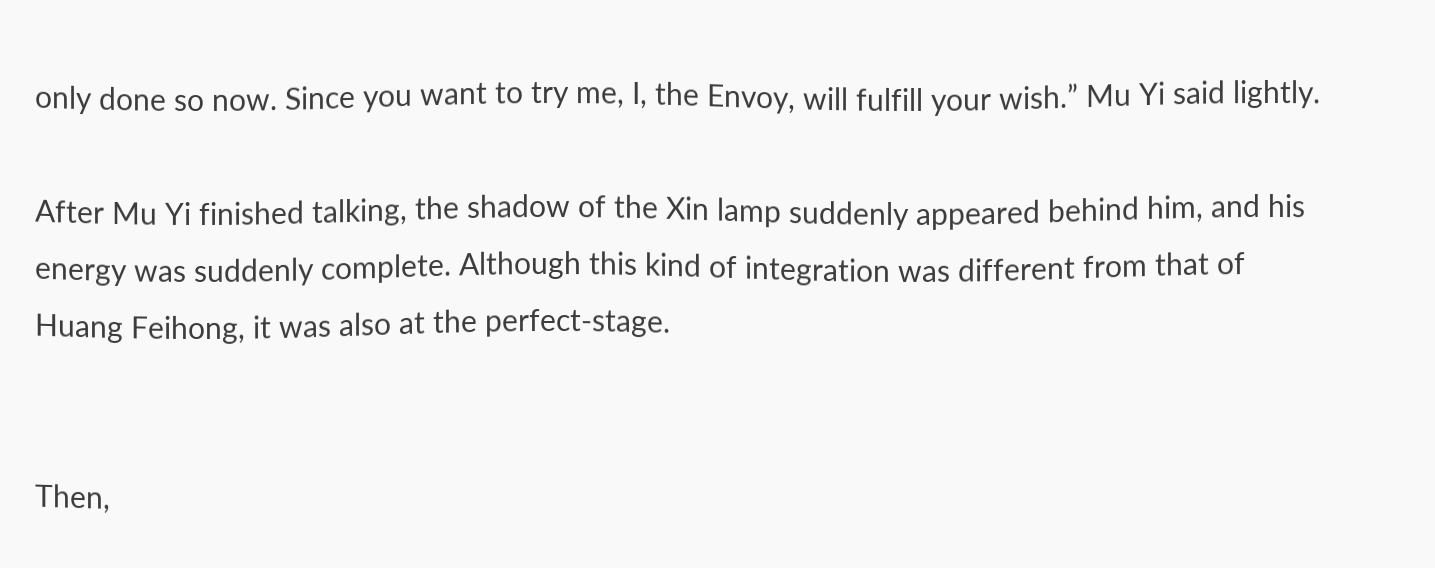only done so now. Since you want to try me, I, the Envoy, will fulfill your wish.” Mu Yi said lightly.

After Mu Yi finished talking, the shadow of the Xin lamp suddenly appeared behind him, and his energy was suddenly complete. Although this kind of integration was different from that of Huang Feihong, it was also at the perfect-stage.


Then,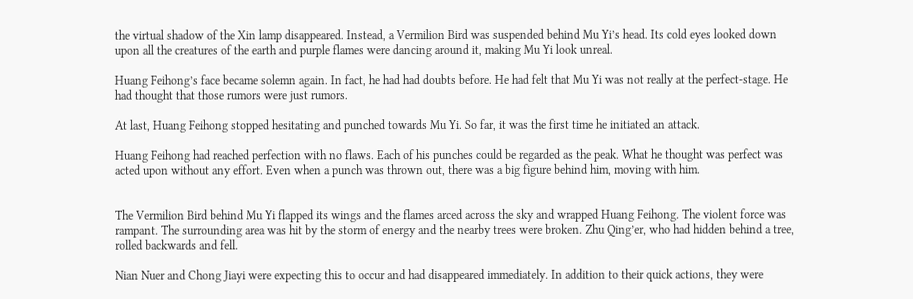the virtual shadow of the Xin lamp disappeared. Instead, a Vermilion Bird was suspended behind Mu Yi’s head. Its cold eyes looked down upon all the creatures of the earth and purple flames were dancing around it, making Mu Yi look unreal.

Huang Feihong’s face became solemn again. In fact, he had had doubts before. He had felt that Mu Yi was not really at the perfect-stage. He had thought that those rumors were just rumors.

At last, Huang Feihong stopped hesitating and punched towards Mu Yi. So far, it was the first time he initiated an attack.

Huang Feihong had reached perfection with no flaws. Each of his punches could be regarded as the peak. What he thought was perfect was acted upon without any effort. Even when a punch was thrown out, there was a big figure behind him, moving with him.


The Vermilion Bird behind Mu Yi flapped its wings and the flames arced across the sky and wrapped Huang Feihong. The violent force was rampant. The surrounding area was hit by the storm of energy and the nearby trees were broken. Zhu Qing’er, who had hidden behind a tree, rolled backwards and fell.

Nian Nuer and Chong Jiayi were expecting this to occur and had disappeared immediately. In addition to their quick actions, they were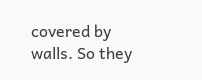covered by walls. So they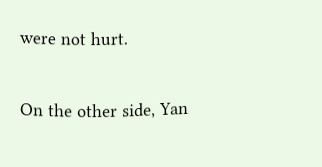were not hurt.

On the other side, Yan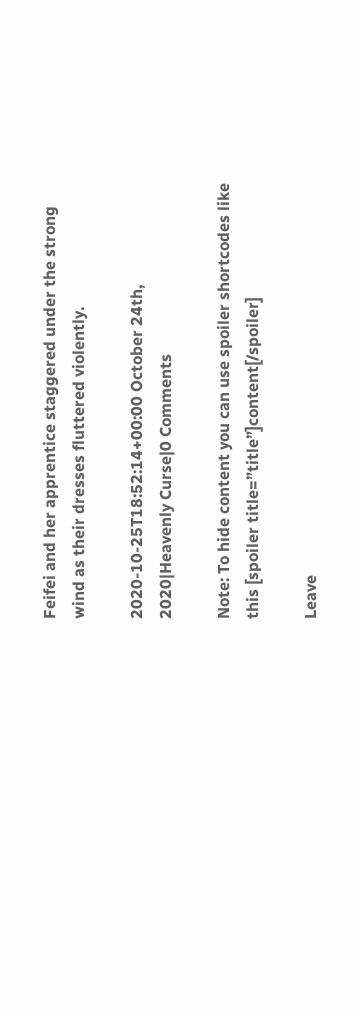Feifei and her apprentice staggered under the strong wind as their dresses fluttered violently.

2020-10-25T18:52:14+00:00 October 24th, 2020|Heavenly Curse|0 Comments

Note: To hide content you can use spoiler shortcodes like this [spoiler title=”title”]content[/spoiler]

Leave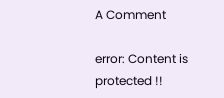A Comment

error: Content is protected !!